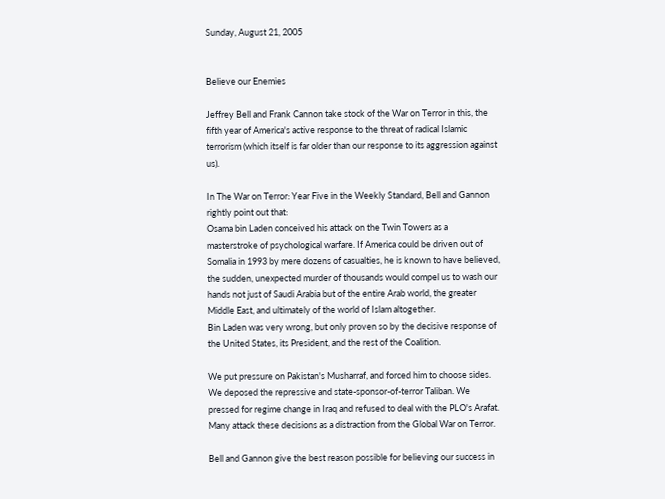Sunday, August 21, 2005


Believe our Enemies

Jeffrey Bell and Frank Cannon take stock of the War on Terror in this, the fifth year of America's active response to the threat of radical Islamic terrorism (which itself is far older than our response to its aggression against us).

In The War on Terror: Year Five in the Weekly Standard, Bell and Gannon rightly point out that:
Osama bin Laden conceived his attack on the Twin Towers as a masterstroke of psychological warfare. If America could be driven out of Somalia in 1993 by mere dozens of casualties, he is known to have believed, the sudden, unexpected murder of thousands would compel us to wash our hands not just of Saudi Arabia but of the entire Arab world, the greater Middle East, and ultimately of the world of Islam altogether.
Bin Laden was very wrong, but only proven so by the decisive response of the United States, its President, and the rest of the Coalition.

We put pressure on Pakistan's Musharraf, and forced him to choose sides. We deposed the repressive and state-sponsor-of-terror Taliban. We pressed for regime change in Iraq and refused to deal with the PLO's Arafat. Many attack these decisions as a distraction from the Global War on Terror.

Bell and Gannon give the best reason possible for believing our success in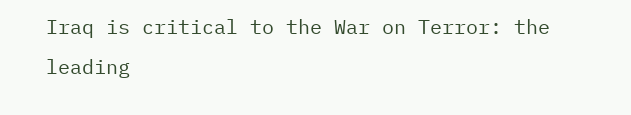Iraq is critical to the War on Terror: the leading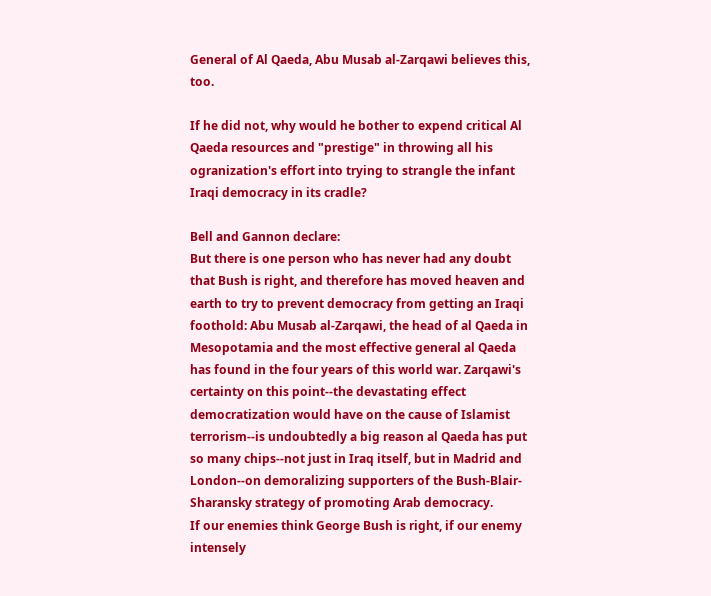General of Al Qaeda, Abu Musab al-Zarqawi believes this, too.

If he did not, why would he bother to expend critical Al Qaeda resources and "prestige" in throwing all his ogranization's effort into trying to strangle the infant Iraqi democracy in its cradle?

Bell and Gannon declare:
But there is one person who has never had any doubt that Bush is right, and therefore has moved heaven and earth to try to prevent democracy from getting an Iraqi foothold: Abu Musab al-Zarqawi, the head of al Qaeda in Mesopotamia and the most effective general al Qaeda has found in the four years of this world war. Zarqawi's certainty on this point--the devastating effect democratization would have on the cause of Islamist terrorism--is undoubtedly a big reason al Qaeda has put so many chips--not just in Iraq itself, but in Madrid and London--on demoralizing supporters of the Bush-Blair-Sharansky strategy of promoting Arab democracy.
If our enemies think George Bush is right, if our enemy intensely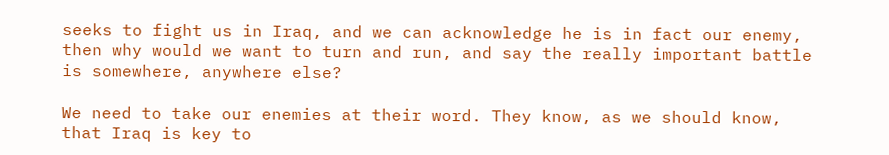seeks to fight us in Iraq, and we can acknowledge he is in fact our enemy, then why would we want to turn and run, and say the really important battle is somewhere, anywhere else?

We need to take our enemies at their word. They know, as we should know, that Iraq is key to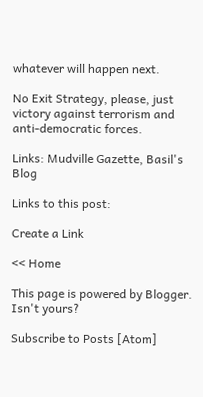whatever will happen next.

No Exit Strategy, please, just victory against terrorism and anti-democratic forces.

Links: Mudville Gazette, Basil's Blog

Links to this post:

Create a Link

<< Home

This page is powered by Blogger. Isn't yours?

Subscribe to Posts [Atom]